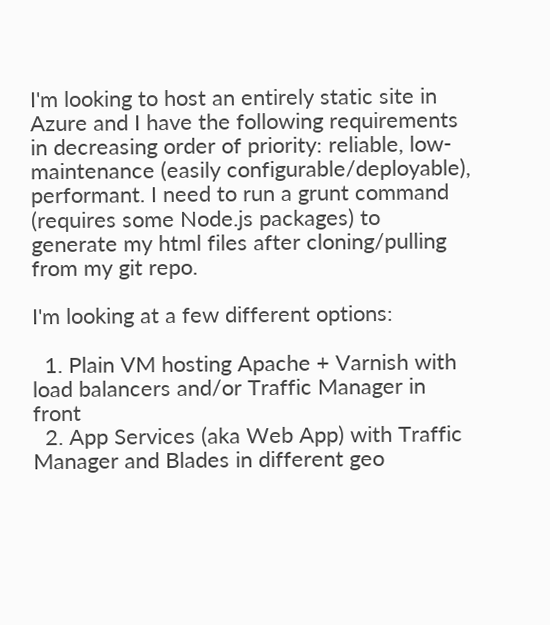I'm looking to host an entirely static site in Azure and I have the following requirements in decreasing order of priority: reliable, low-maintenance (easily configurable/deployable), performant. I need to run a grunt command (requires some Node.js packages) to generate my html files after cloning/pulling from my git repo.

I'm looking at a few different options:

  1. Plain VM hosting Apache + Varnish with load balancers and/or Traffic Manager in front
  2. App Services (aka Web App) with Traffic Manager and Blades in different geo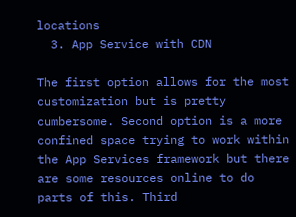locations
  3. App Service with CDN

The first option allows for the most customization but is pretty cumbersome. Second option is a more confined space trying to work within the App Services framework but there are some resources online to do parts of this. Third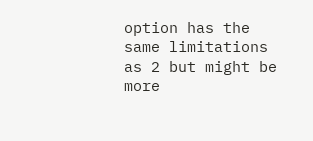option has the same limitations as 2 but might be more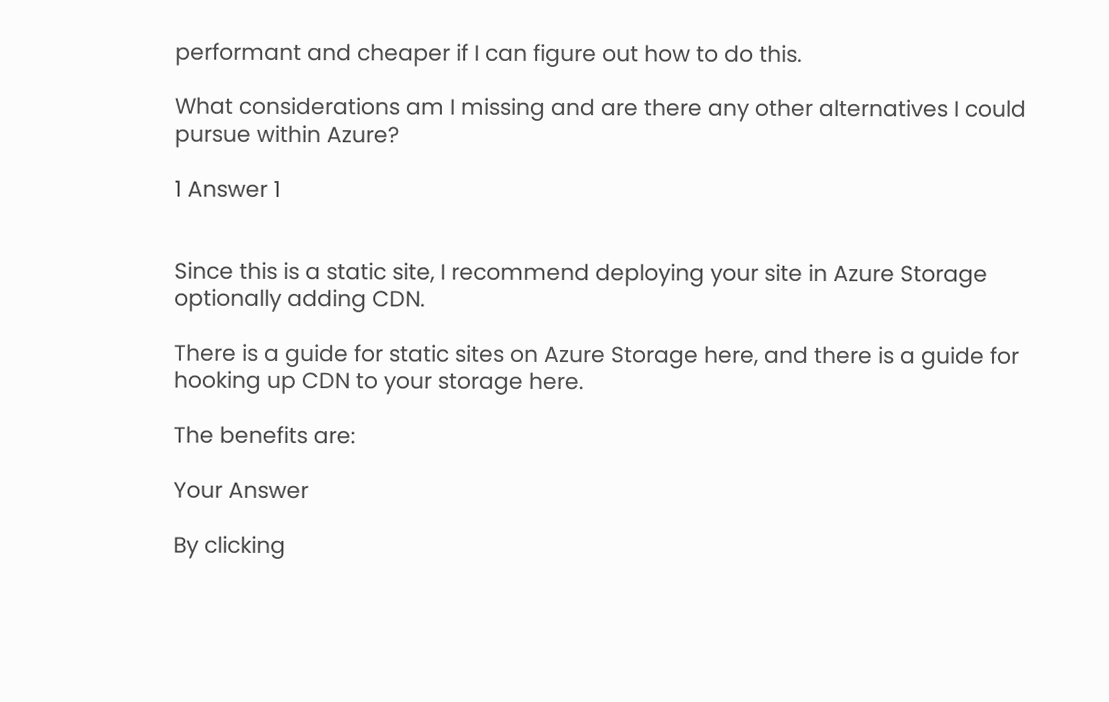performant and cheaper if I can figure out how to do this.

What considerations am I missing and are there any other alternatives I could pursue within Azure?

1 Answer 1


Since this is a static site, I recommend deploying your site in Azure Storage optionally adding CDN.

There is a guide for static sites on Azure Storage here, and there is a guide for hooking up CDN to your storage here.

The benefits are:

Your Answer

By clicking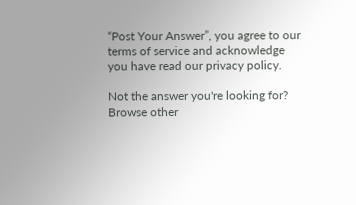“Post Your Answer”, you agree to our terms of service and acknowledge you have read our privacy policy.

Not the answer you're looking for? Browse other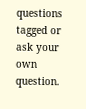questions tagged or ask your own question.